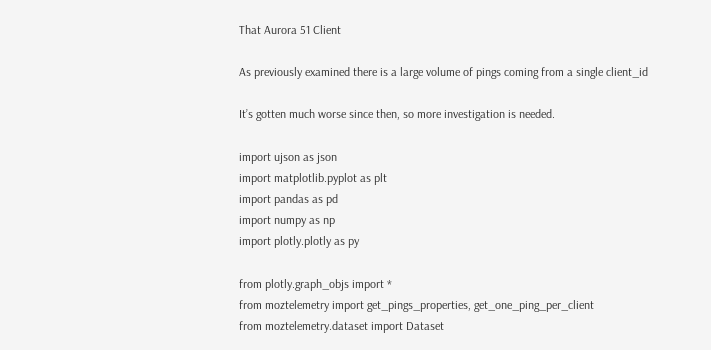That Aurora 51 Client

As previously examined there is a large volume of pings coming from a single client_id

It’s gotten much worse since then, so more investigation is needed.

import ujson as json
import matplotlib.pyplot as plt
import pandas as pd
import numpy as np
import plotly.plotly as py

from plotly.graph_objs import *
from moztelemetry import get_pings_properties, get_one_ping_per_client
from moztelemetry.dataset import Dataset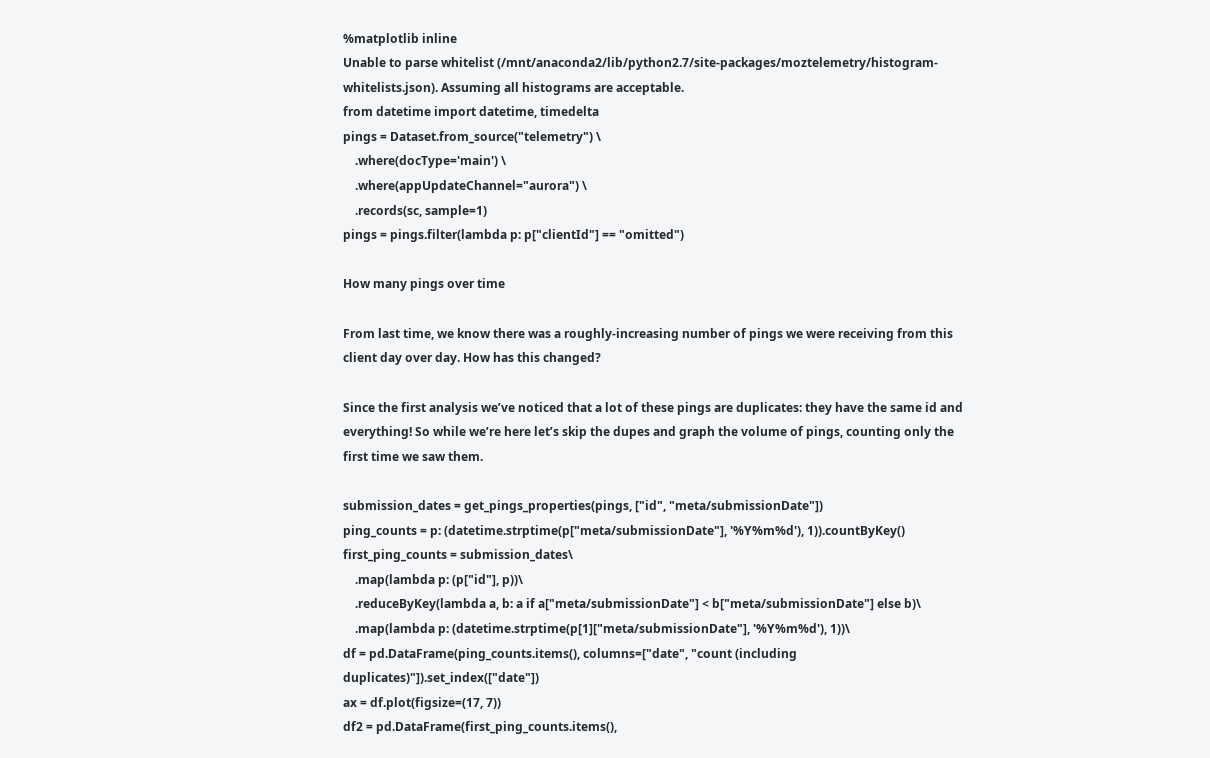%matplotlib inline
Unable to parse whitelist (/mnt/anaconda2/lib/python2.7/site-packages/moztelemetry/histogram-whitelists.json). Assuming all histograms are acceptable.
from datetime import datetime, timedelta
pings = Dataset.from_source("telemetry") \
    .where(docType='main') \
    .where(appUpdateChannel="aurora") \
    .records(sc, sample=1)
pings = pings.filter(lambda p: p["clientId"] == "omitted")

How many pings over time

From last time, we know there was a roughly-increasing number of pings we were receiving from this client day over day. How has this changed?

Since the first analysis we’ve noticed that a lot of these pings are duplicates: they have the same id and everything! So while we’re here let’s skip the dupes and graph the volume of pings, counting only the first time we saw them.

submission_dates = get_pings_properties(pings, ["id", "meta/submissionDate"])
ping_counts = p: (datetime.strptime(p["meta/submissionDate"], '%Y%m%d'), 1)).countByKey()
first_ping_counts = submission_dates\
    .map(lambda p: (p["id"], p))\
    .reduceByKey(lambda a, b: a if a["meta/submissionDate"] < b["meta/submissionDate"] else b)\
    .map(lambda p: (datetime.strptime(p[1]["meta/submissionDate"], '%Y%m%d'), 1))\
df = pd.DataFrame(ping_counts.items(), columns=["date", "count (including duplicates)"]).set_index(["date"])
ax = df.plot(figsize=(17, 7))
df2 = pd.DataFrame(first_ping_counts.items(),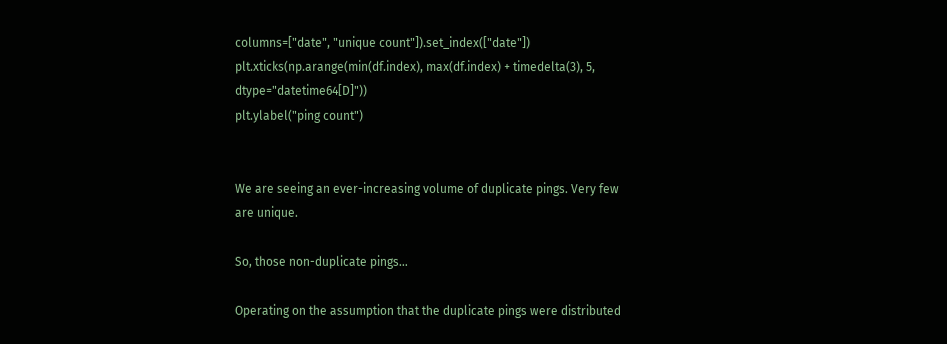columns=["date", "unique count"]).set_index(["date"])
plt.xticks(np.arange(min(df.index), max(df.index) + timedelta(3), 5, dtype="datetime64[D]"))
plt.ylabel("ping count")


We are seeing an ever-increasing volume of duplicate pings. Very few are unique.

So, those non-duplicate pings…

Operating on the assumption that the duplicate pings were distributed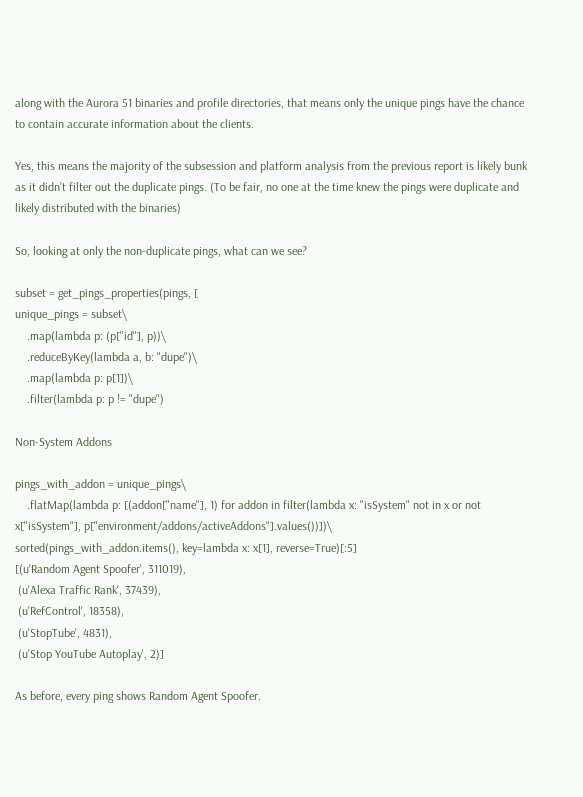along with the Aurora 51 binaries and profile directories, that means only the unique pings have the chance to contain accurate information about the clients.

Yes, this means the majority of the subsession and platform analysis from the previous report is likely bunk as it didn’t filter out the duplicate pings. (To be fair, no one at the time knew the pings were duplicate and likely distributed with the binaries)

So, looking at only the non-duplicate pings, what can we see?

subset = get_pings_properties(pings, [
unique_pings = subset\
    .map(lambda p: (p["id"], p))\
    .reduceByKey(lambda a, b: "dupe")\
    .map(lambda p: p[1])\
    .filter(lambda p: p != "dupe")

Non-System Addons

pings_with_addon = unique_pings\
    .flatMap(lambda p: [(addon["name"], 1) for addon in filter(lambda x: "isSystem" not in x or not x["isSystem"], p["environment/addons/activeAddons"].values())])\
sorted(pings_with_addon.items(), key=lambda x: x[1], reverse=True)[:5]
[(u'Random Agent Spoofer', 311019),
 (u'Alexa Traffic Rank', 37439),
 (u'RefControl', 18358),
 (u'StopTube', 4831),
 (u'Stop YouTube Autoplay', 2)]

As before, every ping shows Random Agent Spoofer.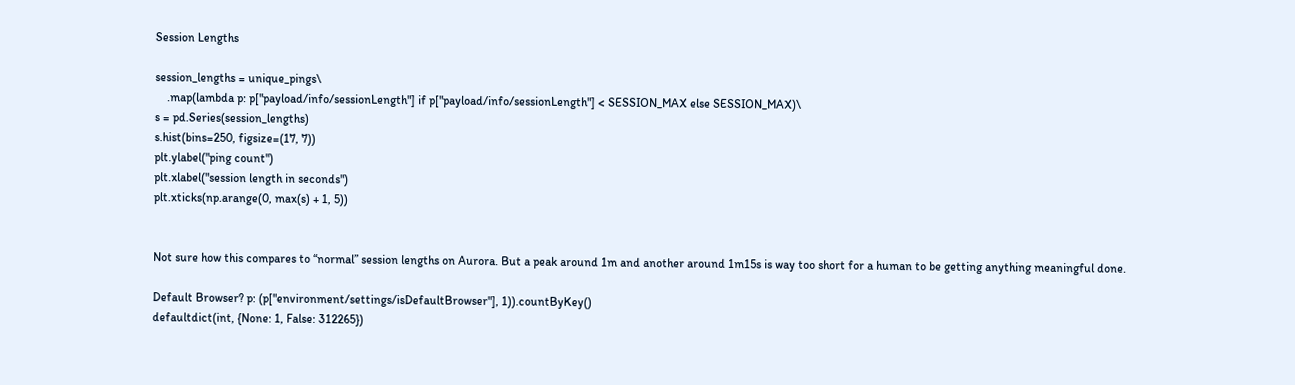Session Lengths

session_lengths = unique_pings\
    .map(lambda p: p["payload/info/sessionLength"] if p["payload/info/sessionLength"] < SESSION_MAX else SESSION_MAX)\
s = pd.Series(session_lengths)
s.hist(bins=250, figsize=(17, 7))
plt.ylabel("ping count")
plt.xlabel("session length in seconds")
plt.xticks(np.arange(0, max(s) + 1, 5))


Not sure how this compares to “normal” session lengths on Aurora. But a peak around 1m and another around 1m15s is way too short for a human to be getting anything meaningful done.

Default Browser? p: (p["environment/settings/isDefaultBrowser"], 1)).countByKey()
defaultdict(int, {None: 1, False: 312265})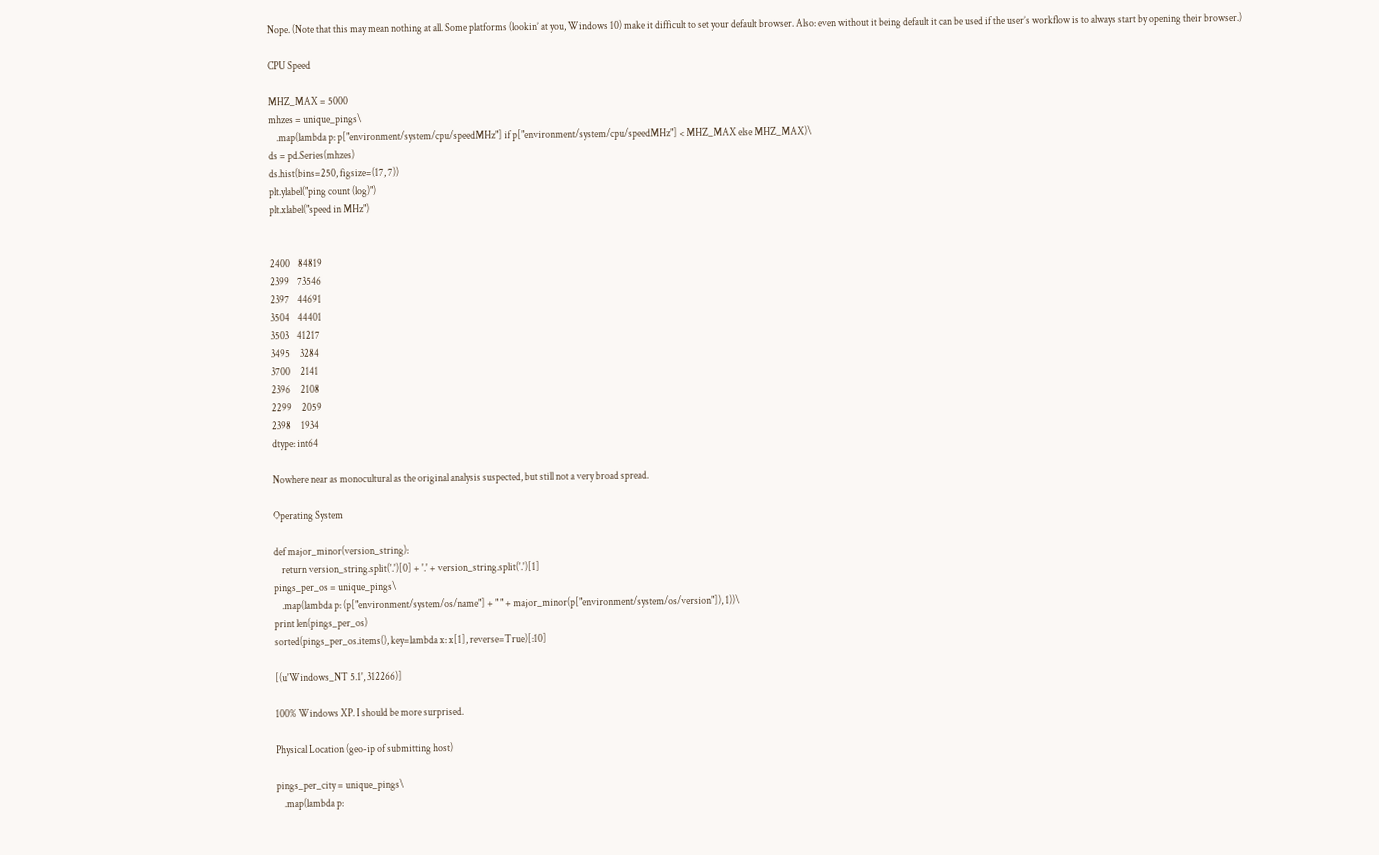Nope. (Note that this may mean nothing at all. Some platforms (lookin’ at you, Windows 10) make it difficult to set your default browser. Also: even without it being default it can be used if the user’s workflow is to always start by opening their browser.)

CPU Speed

MHZ_MAX = 5000
mhzes = unique_pings\
    .map(lambda p: p["environment/system/cpu/speedMHz"] if p["environment/system/cpu/speedMHz"] < MHZ_MAX else MHZ_MAX)\
ds = pd.Series(mhzes)
ds.hist(bins=250, figsize=(17, 7))
plt.ylabel("ping count (log)")
plt.xlabel("speed in MHz")


2400    84819
2399    73546
2397    44691
3504    44401
3503    41217
3495     3284
3700     2141
2396     2108
2299     2059
2398     1934
dtype: int64

Nowhere near as monocultural as the original analysis suspected, but still not a very broad spread.

Operating System

def major_minor(version_string):
    return version_string.split('.')[0] + '.' + version_string.split('.')[1]
pings_per_os = unique_pings\
    .map(lambda p: (p["environment/system/os/name"] + " " + major_minor(p["environment/system/os/version"]), 1))\
print len(pings_per_os)
sorted(pings_per_os.items(), key=lambda x: x[1], reverse=True)[:10]

[(u'Windows_NT 5.1', 312266)]

100% Windows XP. I should be more surprised.

Physical Location (geo-ip of submitting host)

pings_per_city = unique_pings\
    .map(lambda p: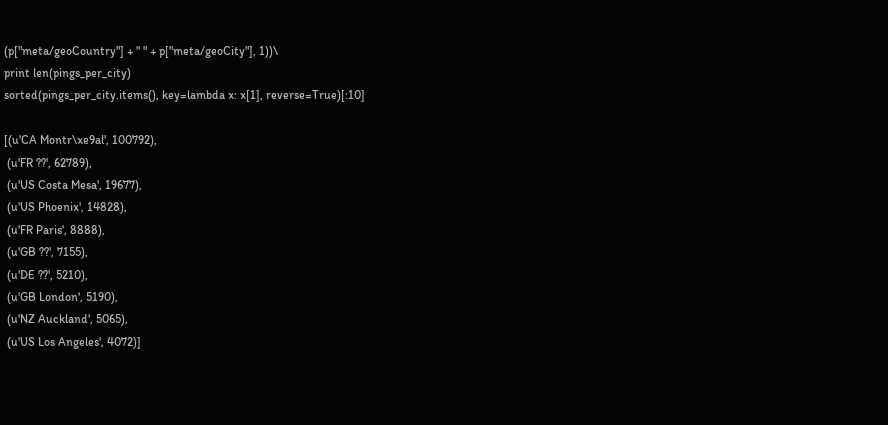(p["meta/geoCountry"] + " " + p["meta/geoCity"], 1))\
print len(pings_per_city)
sorted(pings_per_city.items(), key=lambda x: x[1], reverse=True)[:10]

[(u'CA Montr\xe9al', 100792),
 (u'FR ??', 62789),
 (u'US Costa Mesa', 19677),
 (u'US Phoenix', 14828),
 (u'FR Paris', 8888),
 (u'GB ??', 7155),
 (u'DE ??', 5210),
 (u'GB London', 5190),
 (u'NZ Auckland', 5065),
 (u'US Los Angeles', 4072)]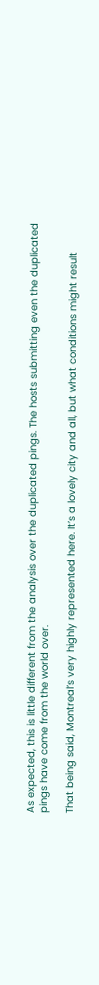As expected, this is little different from the analysis over the duplicated pings. The hosts submitting even the duplicated pings have come from the world over.

That being said, Montreal’s very highly represented here. It’s a lovely city and all, but what conditions might result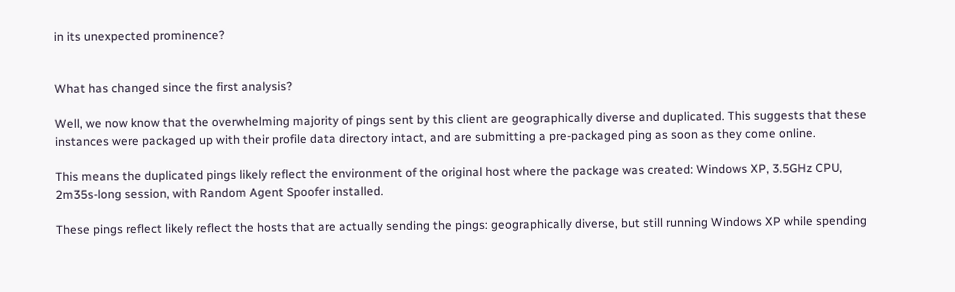in its unexpected prominence?


What has changed since the first analysis?

Well, we now know that the overwhelming majority of pings sent by this client are geographically diverse and duplicated. This suggests that these instances were packaged up with their profile data directory intact, and are submitting a pre-packaged ping as soon as they come online.

This means the duplicated pings likely reflect the environment of the original host where the package was created: Windows XP, 3.5GHz CPU, 2m35s-long session, with Random Agent Spoofer installed.

These pings reflect likely reflect the hosts that are actually sending the pings: geographically diverse, but still running Windows XP while spending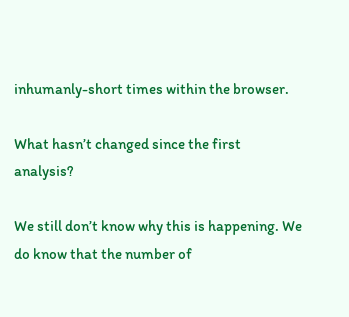inhumanly-short times within the browser.

What hasn’t changed since the first analysis?

We still don’t know why this is happening. We do know that the number of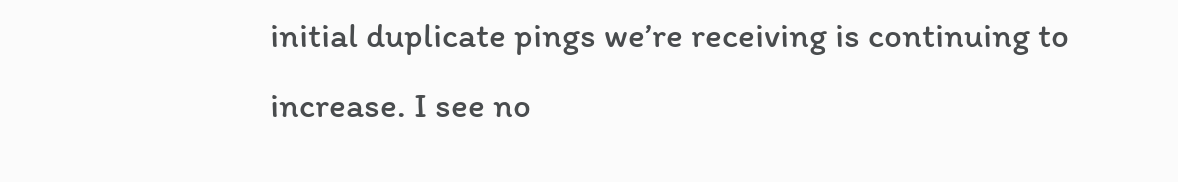initial duplicate pings we’re receiving is continuing to increase. I see no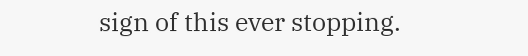sign of this ever stopping.